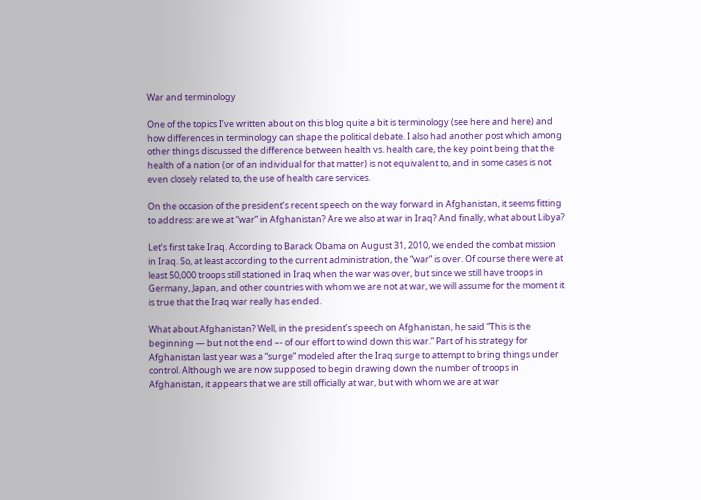War and terminology

One of the topics I’ve written about on this blog quite a bit is terminology (see here and here) and how differences in terminology can shape the political debate. I also had another post which among other things discussed the difference between health vs. health care, the key point being that the health of a nation (or of an individual for that matter) is not equivalent to, and in some cases is not even closely related to, the use of health care services.

On the occasion of the president’s recent speech on the way forward in Afghanistan, it seems fitting to address: are we at “war” in Afghanistan? Are we also at war in Iraq? And finally, what about Libya?

Let’s first take Iraq. According to Barack Obama on August 31, 2010, we ended the combat mission in Iraq. So, at least according to the current administration, the “war” is over. Of course there were at least 50,000 troops still stationed in Iraq when the war was over, but since we still have troops in Germany, Japan, and other countries with whom we are not at war, we will assume for the moment it is true that the Iraq war really has ended.

What about Afghanistan? Well, in the president’s speech on Afghanistan, he said “This is the beginning — but not the end –- of our effort to wind down this war.” Part of his strategy for Afghanistan last year was a “surge” modeled after the Iraq surge to attempt to bring things under control. Although we are now supposed to begin drawing down the number of troops in Afghanistan, it appears that we are still officially at war, but with whom we are at war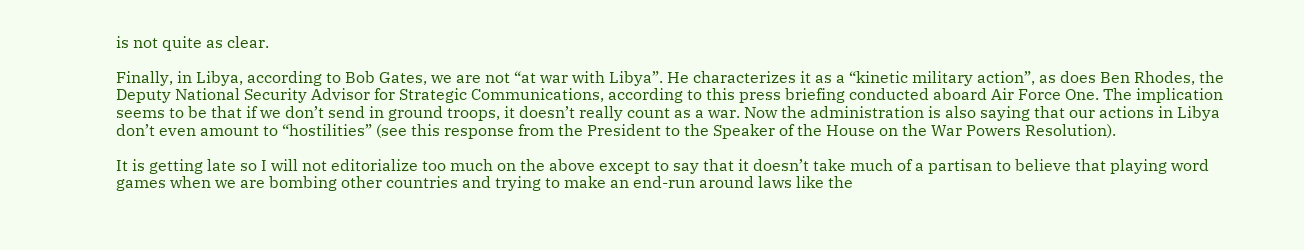is not quite as clear.

Finally, in Libya, according to Bob Gates, we are not “at war with Libya”. He characterizes it as a “kinetic military action”, as does Ben Rhodes, the Deputy National Security Advisor for Strategic Communications, according to this press briefing conducted aboard Air Force One. The implication seems to be that if we don’t send in ground troops, it doesn’t really count as a war. Now the administration is also saying that our actions in Libya don’t even amount to “hostilities” (see this response from the President to the Speaker of the House on the War Powers Resolution).

It is getting late so I will not editorialize too much on the above except to say that it doesn’t take much of a partisan to believe that playing word games when we are bombing other countries and trying to make an end-run around laws like the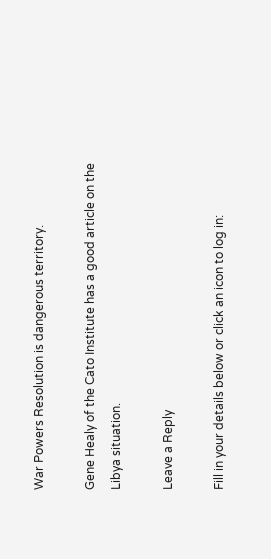War Powers Resolution is dangerous territory.

Gene Healy of the Cato Institute has a good article on the Libya situation.

Leave a Reply

Fill in your details below or click an icon to log in: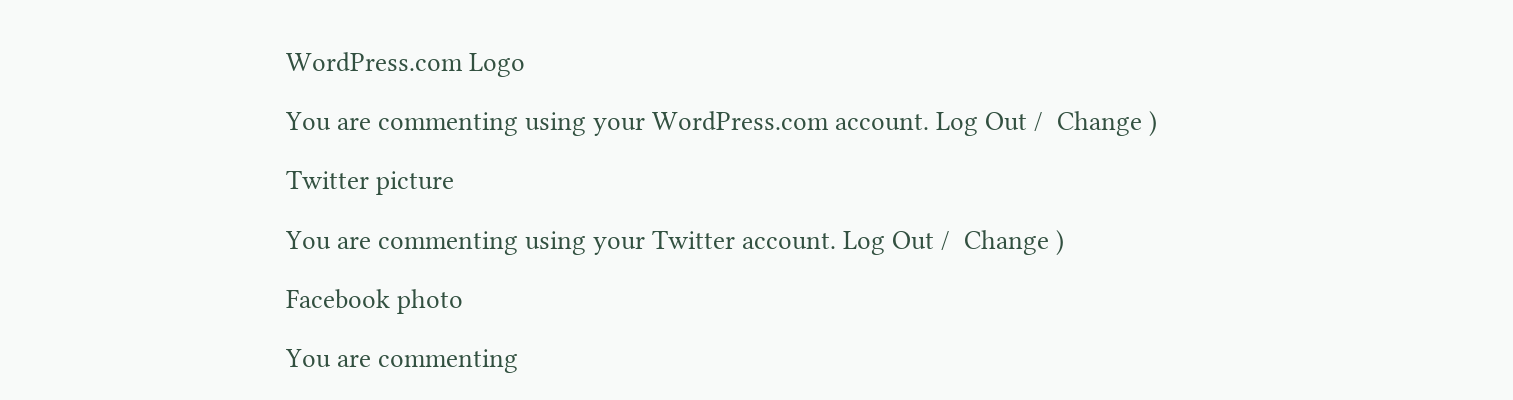WordPress.com Logo

You are commenting using your WordPress.com account. Log Out /  Change )

Twitter picture

You are commenting using your Twitter account. Log Out /  Change )

Facebook photo

You are commenting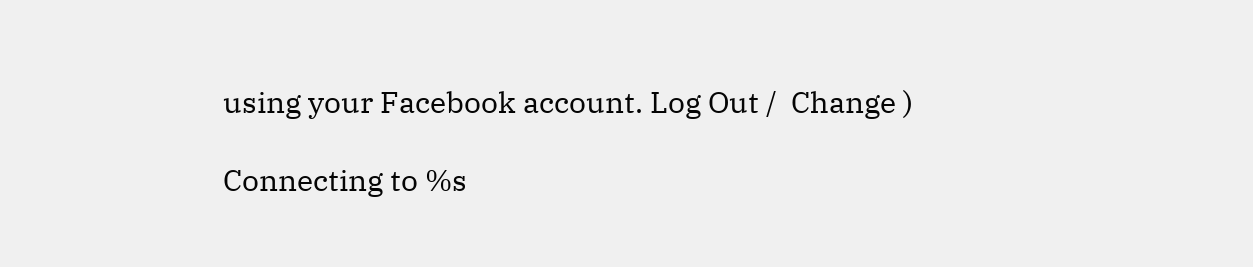using your Facebook account. Log Out /  Change )

Connecting to %s